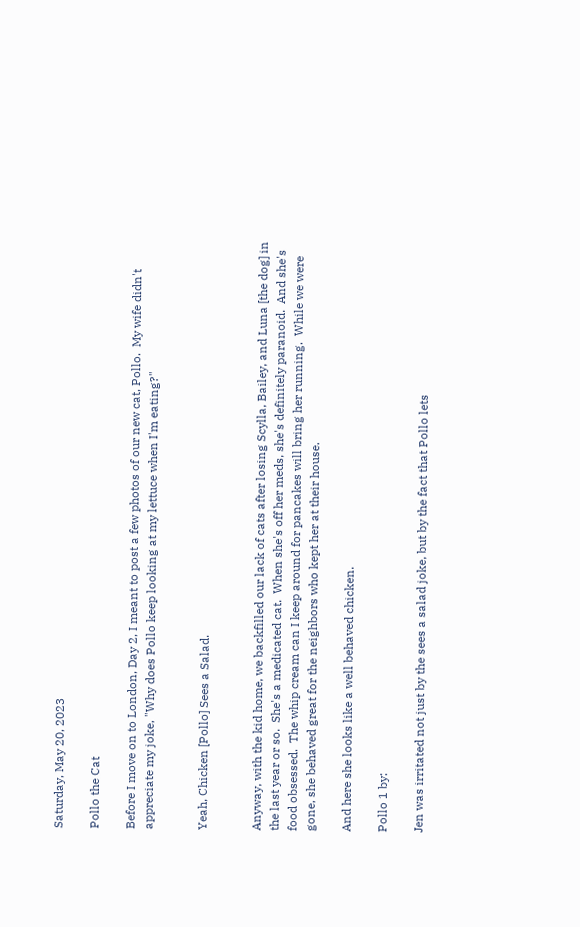Saturday, May 20, 2023

Pollo the Cat

Before I move on to London, Day 2, I meant to post a few photos of our new cat, Pollo.  My wife didn't appreciate my joke, "Why does Pollo keep looking at my lettuce when I'm eating?"


Yeah, Chicken [Pollo] Sees a Salad.


Anyway, with the kid home, we backfilled our lack of cats after losing Scylla, Bailey, and Luna [the dog] in the last year or so.  She's a medicated cat.  When she's off her meds, she's definitely paranoid.  And she's food obsessed.  The whip cream can I keep around for pancakes will bring her running.  While we were gone, she behaved great for the neighbors who kept her at their house.

And here she looks like a well behaved chicken.

Pollo 1 by:

Jen was irritated not just by the sees a salad joke, but by the fact that Pollo lets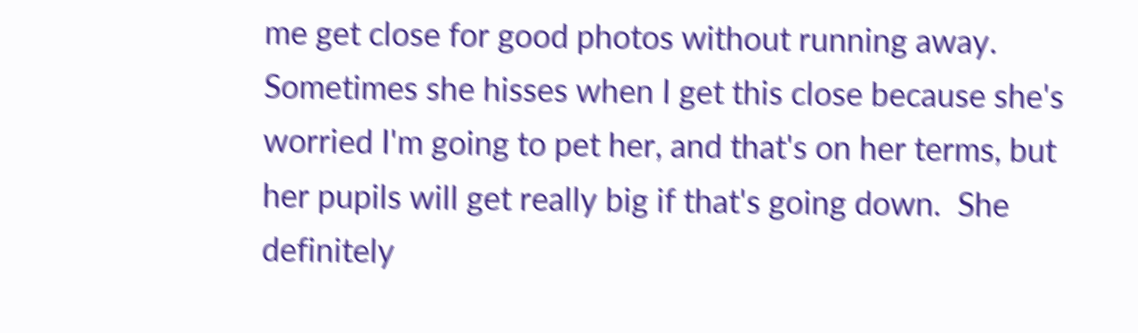me get close for good photos without running away.  Sometimes she hisses when I get this close because she's worried I'm going to pet her, and that's on her terms, but her pupils will get really big if that's going down.  She definitely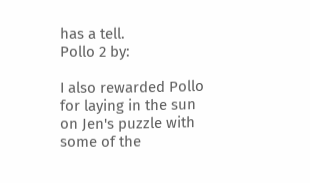has a tell.
Pollo 2 by:

I also rewarded Pollo for laying in the sun on Jen's puzzle with some of the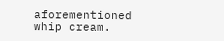aforementioned whip cream.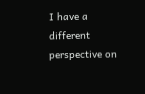I have a different perspective on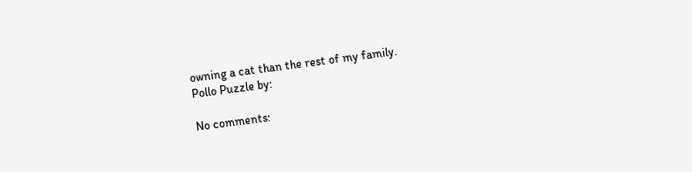owning a cat than the rest of my family.
Pollo Puzzle by:

No comments: